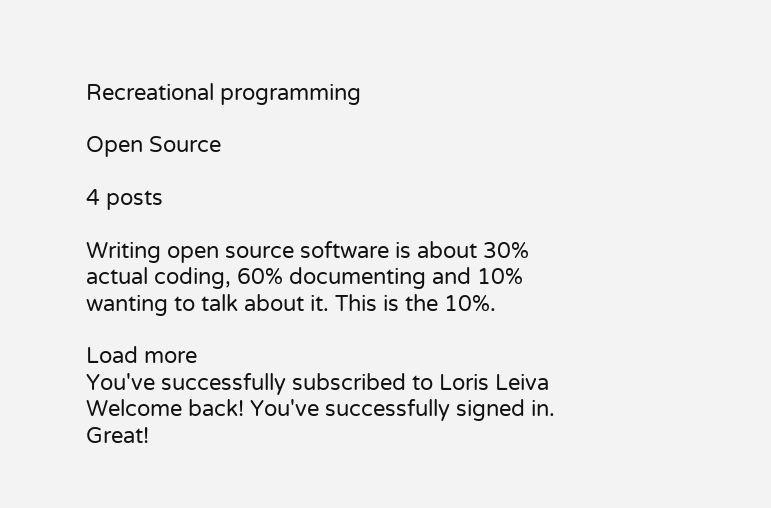Recreational programming

Open Source

4 posts

Writing open source software is about 30% actual coding, 60% documenting and 10% wanting to talk about it. This is the 10%.

Load more
You've successfully subscribed to Loris Leiva
Welcome back! You've successfully signed in.
Great!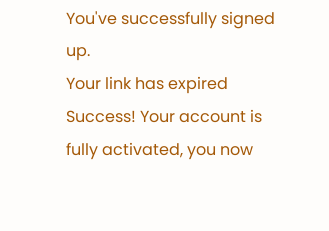You've successfully signed up.
Your link has expired
Success! Your account is fully activated, you now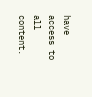have access to all content.